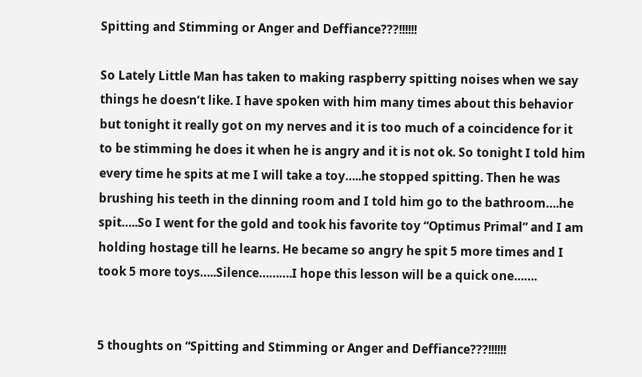Spitting and Stimming or Anger and Deffiance???!!!!!!

So Lately Little Man has taken to making raspberry spitting noises when we say things he doesn’t like. I have spoken with him many times about this behavior but tonight it really got on my nerves and it is too much of a coincidence for it to be stimming he does it when he is angry and it is not ok. So tonight I told him every time he spits at me I will take a toy…..he stopped spitting. Then he was brushing his teeth in the dinning room and I told him go to the bathroom….he spit…..So I went for the gold and took his favorite toy “Optimus Primal” and I am holding hostage till he learns. He became so angry he spit 5 more times and I took 5 more toys…..Silence……….I hope this lesson will be a quick one…….


5 thoughts on “Spitting and Stimming or Anger and Deffiance???!!!!!!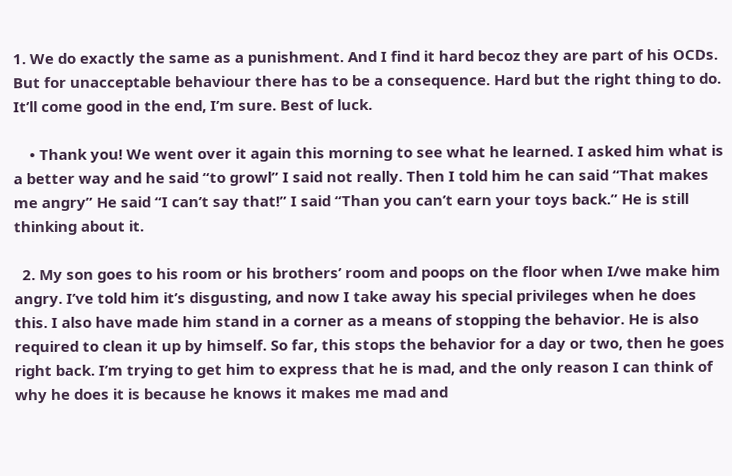1. We do exactly the same as a punishment. And I find it hard becoz they are part of his OCDs. But for unacceptable behaviour there has to be a consequence. Hard but the right thing to do. It’ll come good in the end, I’m sure. Best of luck.

    • Thank you! We went over it again this morning to see what he learned. I asked him what is a better way and he said “to growl” I said not really. Then I told him he can said “That makes me angry” He said “I can’t say that!” I said “Than you can’t earn your toys back.” He is still thinking about it.

  2. My son goes to his room or his brothers’ room and poops on the floor when I/we make him angry. I’ve told him it’s disgusting, and now I take away his special privileges when he does this. I also have made him stand in a corner as a means of stopping the behavior. He is also required to clean it up by himself. So far, this stops the behavior for a day or two, then he goes right back. I’m trying to get him to express that he is mad, and the only reason I can think of why he does it is because he knows it makes me mad and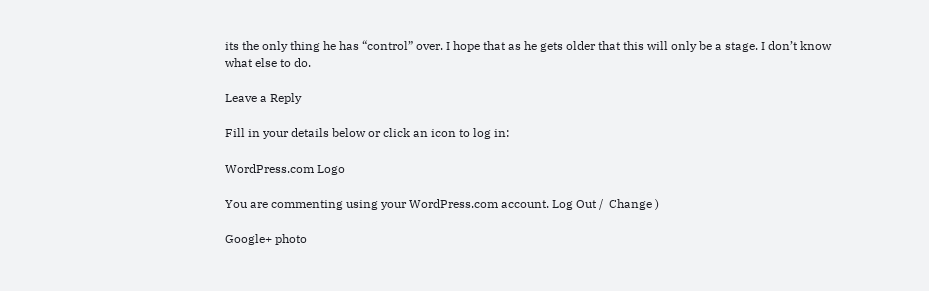its the only thing he has “control” over. I hope that as he gets older that this will only be a stage. I don’t know what else to do.

Leave a Reply

Fill in your details below or click an icon to log in:

WordPress.com Logo

You are commenting using your WordPress.com account. Log Out /  Change )

Google+ photo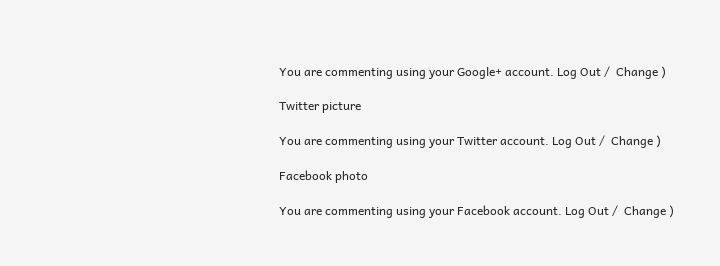You are commenting using your Google+ account. Log Out /  Change )

Twitter picture

You are commenting using your Twitter account. Log Out /  Change )

Facebook photo

You are commenting using your Facebook account. Log Out /  Change )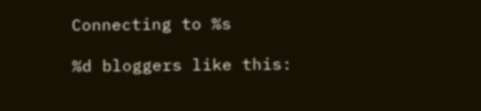Connecting to %s

%d bloggers like this: